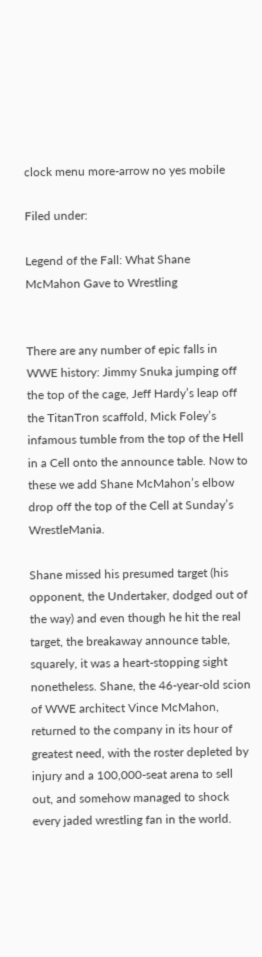clock menu more-arrow no yes mobile

Filed under:

Legend of the Fall: What Shane McMahon Gave to Wrestling


There are any number of epic falls in WWE history: Jimmy Snuka jumping off the top of the cage, Jeff Hardy’s leap off the TitanTron scaffold, Mick Foley’s infamous tumble from the top of the Hell in a Cell onto the announce table. Now to these we add Shane McMahon’s elbow drop off the top of the Cell at Sunday’s WrestleMania.

Shane missed his presumed target (his opponent, the Undertaker, dodged out of the way) and even though he hit the real target, the breakaway announce table, squarely, it was a heart-stopping sight nonetheless. Shane, the 46-year-old scion of WWE architect Vince McMahon, returned to the company in its hour of greatest need, with the roster depleted by injury and a 100,000-seat arena to sell out, and somehow managed to shock every jaded wrestling fan in the world.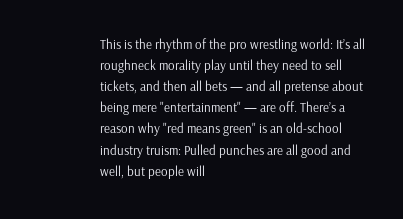This is the rhythm of the pro wrestling world: It’s all roughneck morality play until they need to sell tickets, and then all bets — and all pretense about being mere "entertainment" — are off. There’s a reason why "red means green" is an old-school industry truism: Pulled punches are all good and well, but people will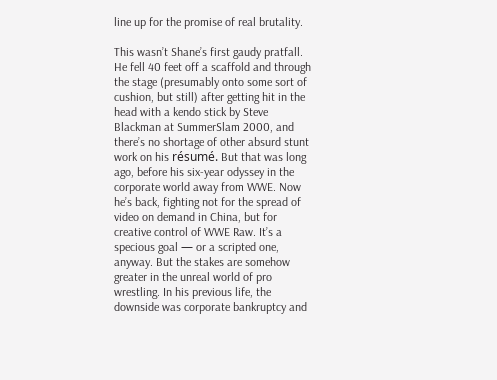line up for the promise of real brutality.

This wasn’t Shane’s first gaudy pratfall. He fell 40 feet off a scaffold and through the stage (presumably onto some sort of cushion, but still) after getting hit in the head with a kendo stick by Steve Blackman at SummerSlam 2000, and there’s no shortage of other absurd stunt work on his résumé. But that was long ago, before his six-year odyssey in the corporate world away from WWE. Now he’s back, fighting not for the spread of video on demand in China, but for creative control of WWE Raw. It’s a specious goal — or a scripted one, anyway. But the stakes are somehow greater in the unreal world of pro wrestling. In his previous life, the downside was corporate bankruptcy and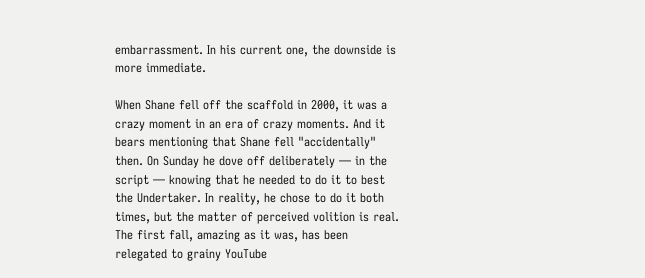embarrassment. In his current one, the downside is more immediate.

When Shane fell off the scaffold in 2000, it was a crazy moment in an era of crazy moments. And it bears mentioning that Shane fell "accidentally" then. On Sunday he dove off deliberately — in the script — knowing that he needed to do it to best the Undertaker. In reality, he chose to do it both times, but the matter of perceived volition is real. The first fall, amazing as it was, has been relegated to grainy YouTube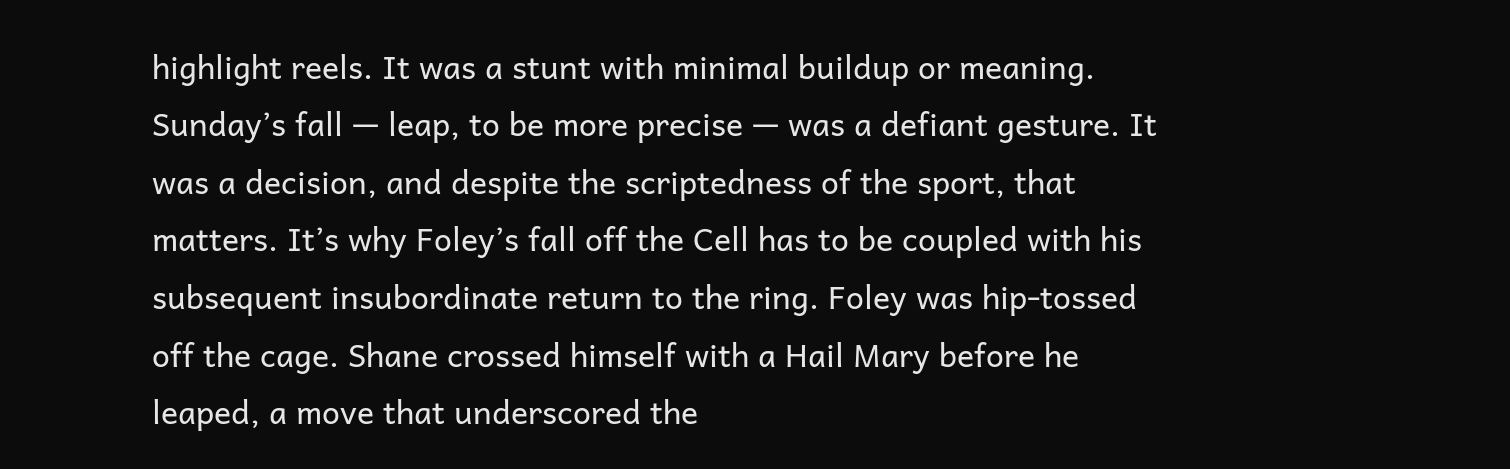highlight reels. It was a stunt with minimal buildup or meaning. Sunday’s fall — leap, to be more precise — was a defiant gesture. It was a decision, and despite the scriptedness of the sport, that matters. It’s why Foley’s fall off the Cell has to be coupled with his subsequent insubordinate return to the ring. Foley was hip-tossed off the cage. Shane crossed himself with a Hail Mary before he leaped, a move that underscored the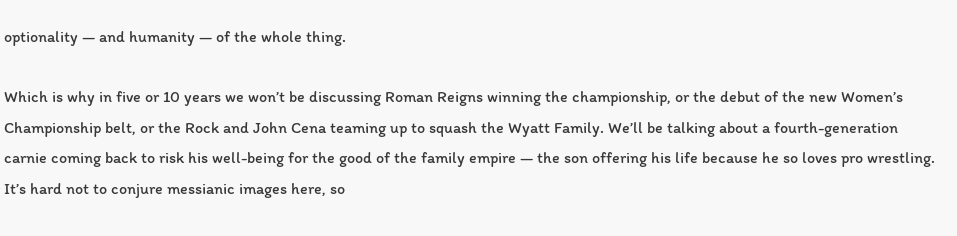optionality — and humanity — of the whole thing.

Which is why in five or 10 years we won’t be discussing Roman Reigns winning the championship, or the debut of the new Women’s Championship belt, or the Rock and John Cena teaming up to squash the Wyatt Family. We’ll be talking about a fourth-generation carnie coming back to risk his well-being for the good of the family empire — the son offering his life because he so loves pro wrestling. It’s hard not to conjure messianic images here, so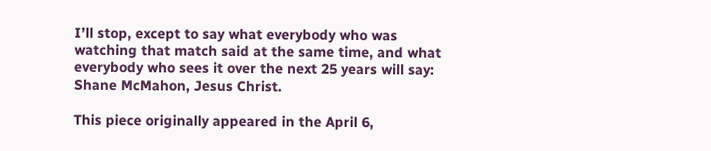I’ll stop, except to say what everybody who was watching that match said at the same time, and what everybody who sees it over the next 25 years will say: Shane McMahon, Jesus Christ.

This piece originally appeared in the April 6,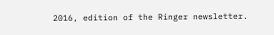2016, edition of the Ringer newsletter.